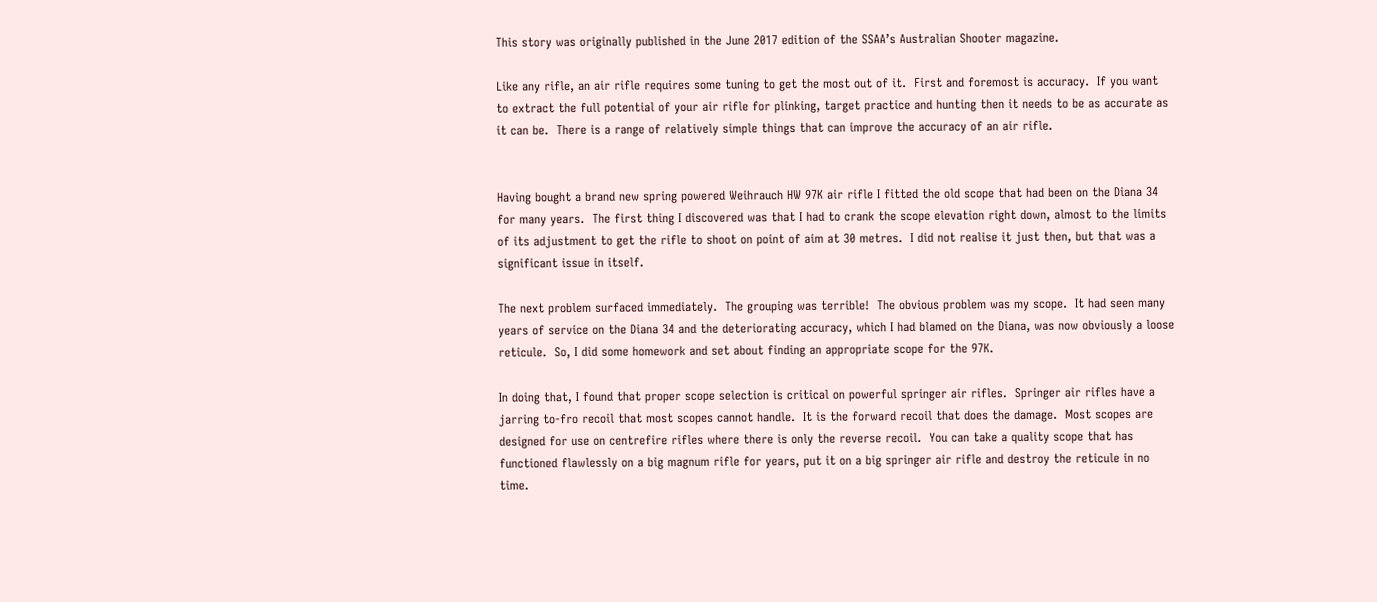This story was originally published in the June 2017 edition of the SSAA’s Australian Shooter magazine.

Like any rifle, an air rifle requires some tuning to get the most out of it.  First and foremost is accuracy.  If you want to extract the full potential of your air rifle for plinking, target practice and hunting then it needs to be as accurate as it can be.  There is a range of relatively simple things that can improve the accuracy of an air rifle.


Having bought a brand new spring powered Weihrauch HW 97K air rifle I fitted the old scope that had been on the Diana 34 for many years.  The first thing I discovered was that I had to crank the scope elevation right down, almost to the limits of its adjustment to get the rifle to shoot on point of aim at 30 metres.  I did not realise it just then, but that was a significant issue in itself.

The next problem surfaced immediately.  The grouping was terrible!  The obvious problem was my scope.  It had seen many years of service on the Diana 34 and the deteriorating accuracy, which I had blamed on the Diana, was now obviously a loose reticule.  So, I did some homework and set about finding an appropriate scope for the 97K.

In doing that, I found that proper scope selection is critical on powerful springer air rifles.  Springer air rifles have a jarring to-fro recoil that most scopes cannot handle.  It is the forward recoil that does the damage.  Most scopes are designed for use on centrefire rifles where there is only the reverse recoil.  You can take a quality scope that has functioned flawlessly on a big magnum rifle for years, put it on a big springer air rifle and destroy the reticule in no time.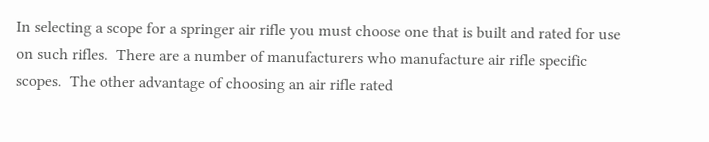In selecting a scope for a springer air rifle you must choose one that is built and rated for use on such rifles.  There are a number of manufacturers who manufacture air rifle specific scopes.  The other advantage of choosing an air rifle rated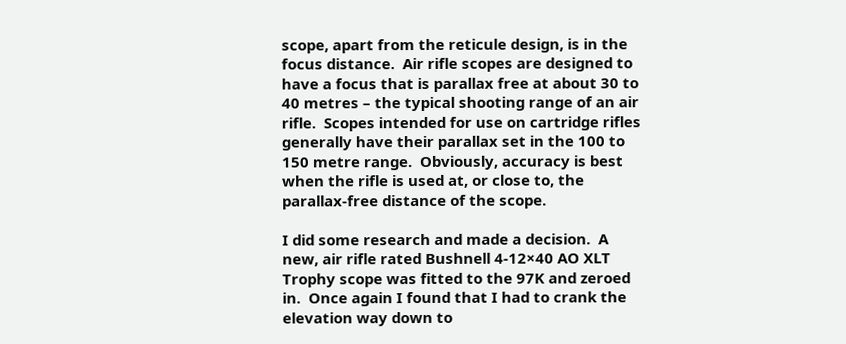scope, apart from the reticule design, is in the focus distance.  Air rifle scopes are designed to have a focus that is parallax free at about 30 to 40 metres – the typical shooting range of an air rifle.  Scopes intended for use on cartridge rifles generally have their parallax set in the 100 to 150 metre range.  Obviously, accuracy is best when the rifle is used at, or close to, the parallax-free distance of the scope.

I did some research and made a decision.  A new, air rifle rated Bushnell 4-12×40 AO XLT Trophy scope was fitted to the 97K and zeroed in.  Once again I found that I had to crank the elevation way down to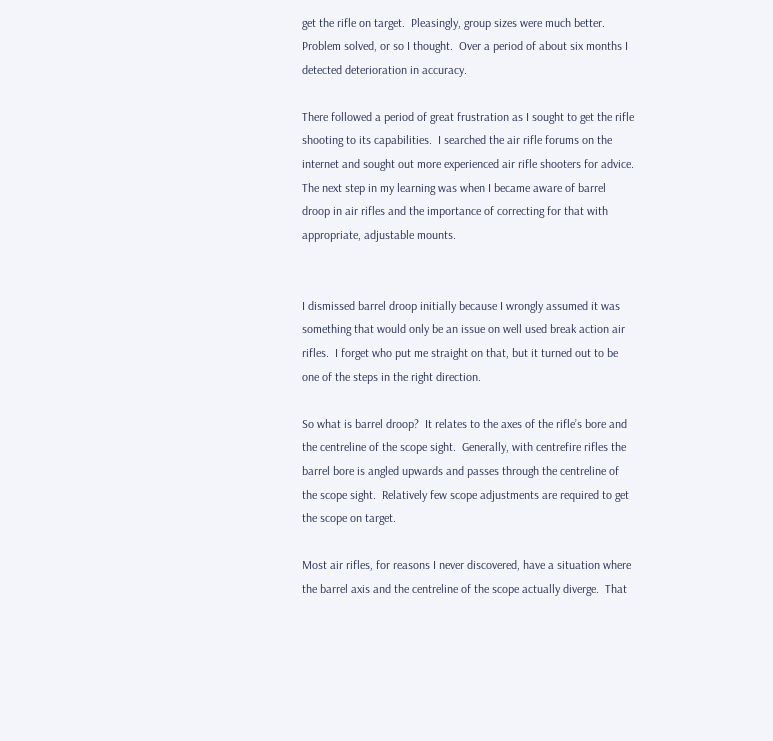get the rifle on target.  Pleasingly, group sizes were much better.  Problem solved, or so I thought.  Over a period of about six months I detected deterioration in accuracy.

There followed a period of great frustration as I sought to get the rifle shooting to its capabilities.  I searched the air rifle forums on the internet and sought out more experienced air rifle shooters for advice.  The next step in my learning was when I became aware of barrel droop in air rifles and the importance of correcting for that with appropriate, adjustable mounts.


I dismissed barrel droop initially because I wrongly assumed it was something that would only be an issue on well used break action air rifles.  I forget who put me straight on that, but it turned out to be one of the steps in the right direction.

So what is barrel droop?  It relates to the axes of the rifle’s bore and the centreline of the scope sight.  Generally, with centrefire rifles the barrel bore is angled upwards and passes through the centreline of the scope sight.  Relatively few scope adjustments are required to get the scope on target.

Most air rifles, for reasons I never discovered, have a situation where the barrel axis and the centreline of the scope actually diverge.  That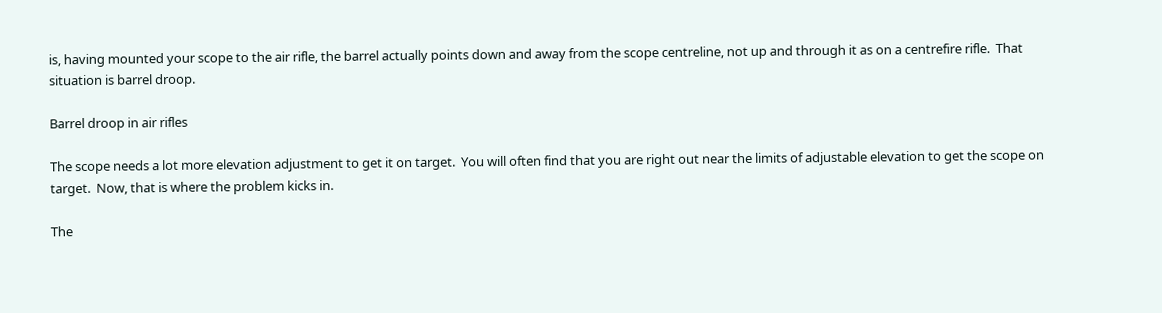is, having mounted your scope to the air rifle, the barrel actually points down and away from the scope centreline, not up and through it as on a centrefire rifle.  That situation is barrel droop.

Barrel droop in air rifles

The scope needs a lot more elevation adjustment to get it on target.  You will often find that you are right out near the limits of adjustable elevation to get the scope on target.  Now, that is where the problem kicks in.

The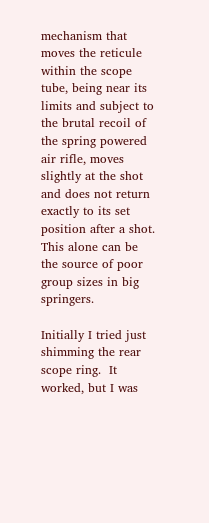mechanism that moves the reticule within the scope tube, being near its limits and subject to the brutal recoil of the spring powered air rifle, moves slightly at the shot and does not return exactly to its set position after a shot.  This alone can be the source of poor group sizes in big springers.

Initially I tried just shimming the rear scope ring.  It worked, but I was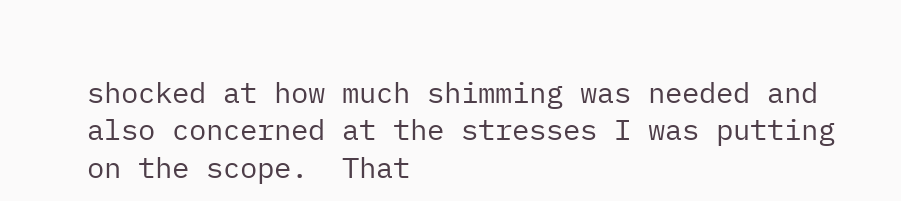shocked at how much shimming was needed and also concerned at the stresses I was putting on the scope.  That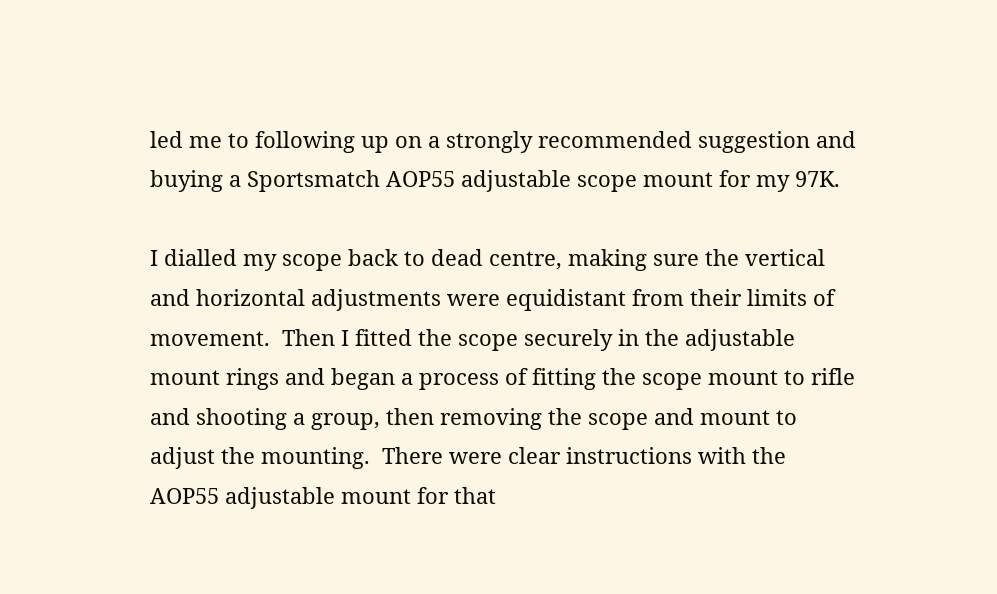led me to following up on a strongly recommended suggestion and buying a Sportsmatch AOP55 adjustable scope mount for my 97K.

I dialled my scope back to dead centre, making sure the vertical and horizontal adjustments were equidistant from their limits of movement.  Then I fitted the scope securely in the adjustable mount rings and began a process of fitting the scope mount to rifle and shooting a group, then removing the scope and mount to adjust the mounting.  There were clear instructions with the AOP55 adjustable mount for that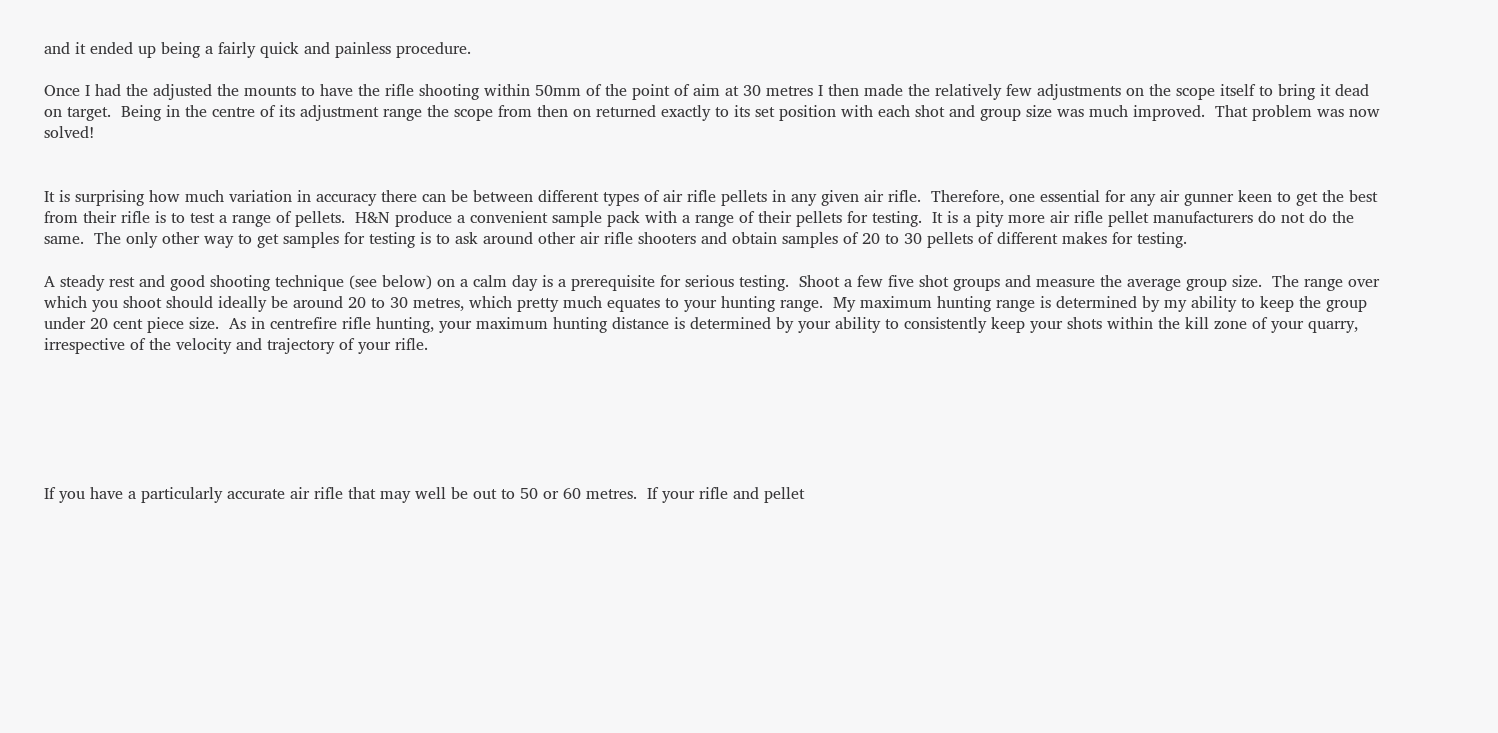and it ended up being a fairly quick and painless procedure.

Once I had the adjusted the mounts to have the rifle shooting within 50mm of the point of aim at 30 metres I then made the relatively few adjustments on the scope itself to bring it dead on target.  Being in the centre of its adjustment range the scope from then on returned exactly to its set position with each shot and group size was much improved.  That problem was now solved!


It is surprising how much variation in accuracy there can be between different types of air rifle pellets in any given air rifle.  Therefore, one essential for any air gunner keen to get the best from their rifle is to test a range of pellets.  H&N produce a convenient sample pack with a range of their pellets for testing.  It is a pity more air rifle pellet manufacturers do not do the same.  The only other way to get samples for testing is to ask around other air rifle shooters and obtain samples of 20 to 30 pellets of different makes for testing.

A steady rest and good shooting technique (see below) on a calm day is a prerequisite for serious testing.  Shoot a few five shot groups and measure the average group size.  The range over which you shoot should ideally be around 20 to 30 metres, which pretty much equates to your hunting range.  My maximum hunting range is determined by my ability to keep the group under 20 cent piece size.  As in centrefire rifle hunting, your maximum hunting distance is determined by your ability to consistently keep your shots within the kill zone of your quarry, irrespective of the velocity and trajectory of your rifle.






If you have a particularly accurate air rifle that may well be out to 50 or 60 metres.  If your rifle and pellet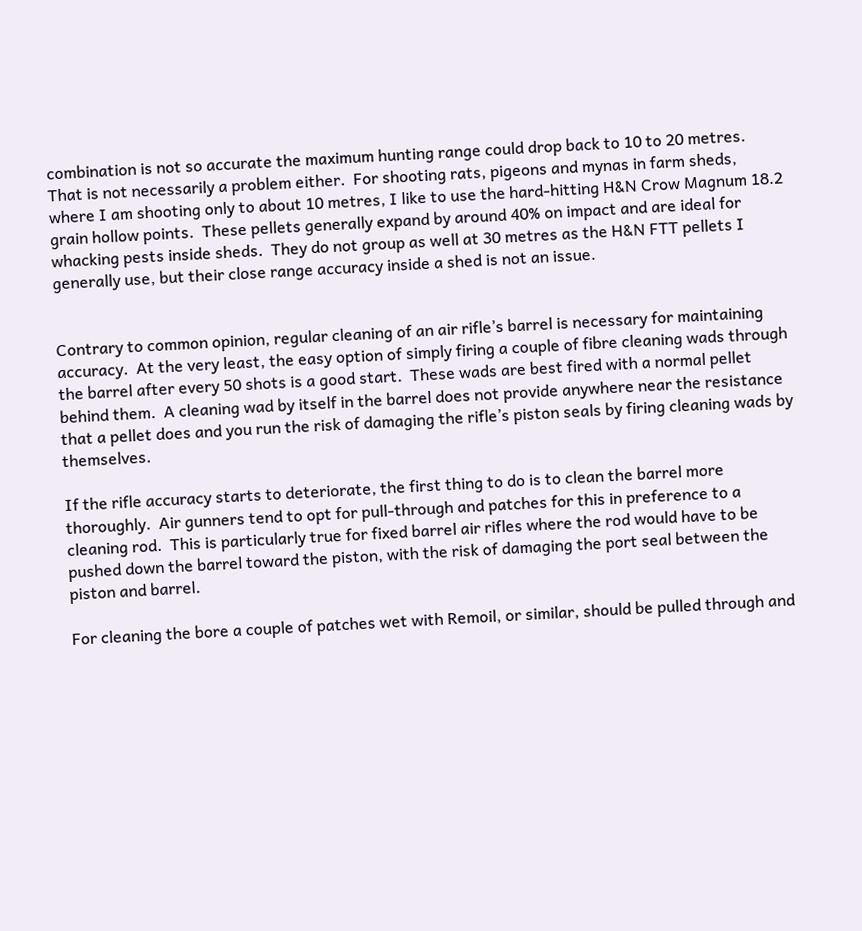combination is not so accurate the maximum hunting range could drop back to 10 to 20 metres.  That is not necessarily a problem either.  For shooting rats, pigeons and mynas in farm sheds, where I am shooting only to about 10 metres, I like to use the hard-hitting H&N Crow Magnum 18.2 grain hollow points.  These pellets generally expand by around 40% on impact and are ideal for whacking pests inside sheds.  They do not group as well at 30 metres as the H&N FTT pellets I generally use, but their close range accuracy inside a shed is not an issue.


Contrary to common opinion, regular cleaning of an air rifle’s barrel is necessary for maintaining accuracy.  At the very least, the easy option of simply firing a couple of fibre cleaning wads through the barrel after every 50 shots is a good start.  These wads are best fired with a normal pellet behind them.  A cleaning wad by itself in the barrel does not provide anywhere near the resistance that a pellet does and you run the risk of damaging the rifle’s piston seals by firing cleaning wads by themselves.

If the rifle accuracy starts to deteriorate, the first thing to do is to clean the barrel more thoroughly.  Air gunners tend to opt for pull-through and patches for this in preference to a cleaning rod.  This is particularly true for fixed barrel air rifles where the rod would have to be pushed down the barrel toward the piston, with the risk of damaging the port seal between the piston and barrel.

For cleaning the bore a couple of patches wet with Remoil, or similar, should be pulled through and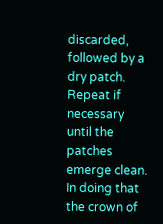discarded, followed by a dry patch.  Repeat if necessary until the patches emerge clean.  In doing that the crown of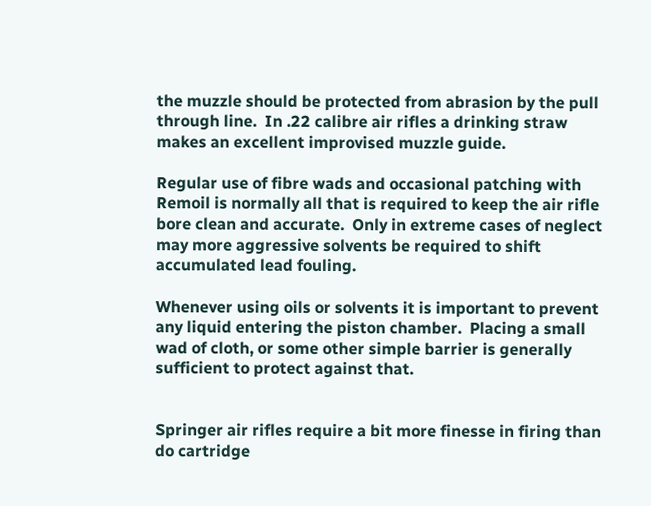the muzzle should be protected from abrasion by the pull through line.  In .22 calibre air rifles a drinking straw makes an excellent improvised muzzle guide.

Regular use of fibre wads and occasional patching with Remoil is normally all that is required to keep the air rifle bore clean and accurate.  Only in extreme cases of neglect may more aggressive solvents be required to shift accumulated lead fouling.

Whenever using oils or solvents it is important to prevent any liquid entering the piston chamber.  Placing a small wad of cloth, or some other simple barrier is generally sufficient to protect against that.


Springer air rifles require a bit more finesse in firing than do cartridge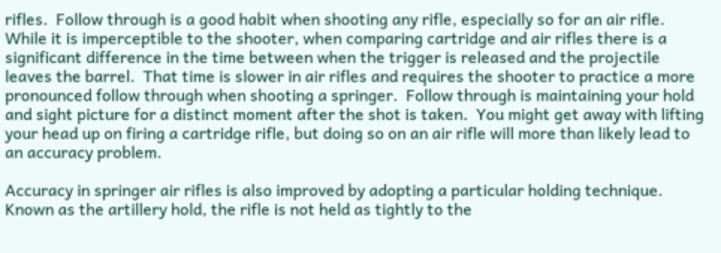rifles.  Follow through is a good habit when shooting any rifle, especially so for an air rifle.  While it is imperceptible to the shooter, when comparing cartridge and air rifles there is a significant difference in the time between when the trigger is released and the projectile leaves the barrel.  That time is slower in air rifles and requires the shooter to practice a more pronounced follow through when shooting a springer.  Follow through is maintaining your hold and sight picture for a distinct moment after the shot is taken.  You might get away with lifting your head up on firing a cartridge rifle, but doing so on an air rifle will more than likely lead to an accuracy problem.

Accuracy in springer air rifles is also improved by adopting a particular holding technique.  Known as the artillery hold, the rifle is not held as tightly to the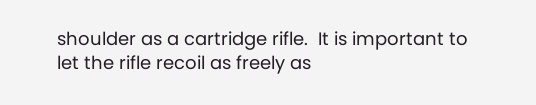shoulder as a cartridge rifle.  It is important to let the rifle recoil as freely as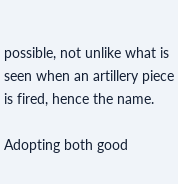possible, not unlike what is seen when an artillery piece is fired, hence the name.

Adopting both good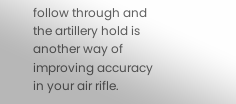follow through and the artillery hold is another way of improving accuracy in your air rifle.